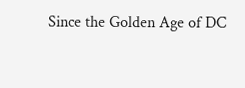Since the Golden Age of DC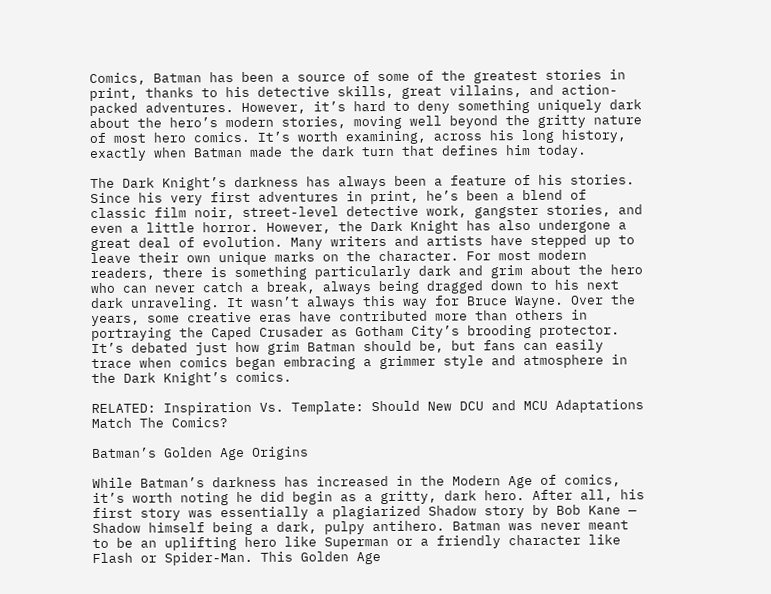Comics, Batman has been a source of some of the greatest stories in print, thanks to his detective skills, great villains, and action-packed adventures. However, it’s hard to deny something uniquely dark about the hero’s modern stories, moving well beyond the gritty nature of most hero comics. It’s worth examining, across his long history, exactly when Batman made the dark turn that defines him today.

The Dark Knight’s darkness has always been a feature of his stories. Since his very first adventures in print, he’s been a blend of classic film noir, street-level detective work, gangster stories, and even a little horror. However, the Dark Knight has also undergone a great deal of evolution. Many writers and artists have stepped up to leave their own unique marks on the character. For most modern readers, there is something particularly dark and grim about the hero who can never catch a break, always being dragged down to his next dark unraveling. It wasn’t always this way for Bruce Wayne. Over the years, some creative eras have contributed more than others in portraying the Caped Crusader as Gotham City’s brooding protector. It’s debated just how grim Batman should be, but fans can easily trace when comics began embracing a grimmer style and atmosphere in the Dark Knight’s comics.

RELATED: Inspiration Vs. Template: Should New DCU and MCU Adaptations Match The Comics?

Batman’s Golden Age Origins

While Batman’s darkness has increased in the Modern Age of comics, it’s worth noting he did begin as a gritty, dark hero. After all, his first story was essentially a plagiarized Shadow story by Bob Kane — Shadow himself being a dark, pulpy antihero. Batman was never meant to be an uplifting hero like Superman or a friendly character like Flash or Spider-Man. This Golden Age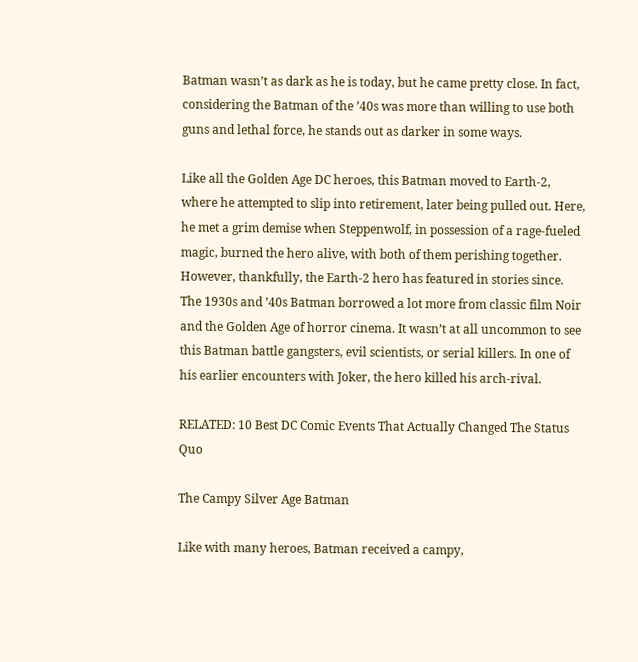Batman wasn’t as dark as he is today, but he came pretty close. In fact, considering the Batman of the ’40s was more than willing to use both guns and lethal force, he stands out as darker in some ways.

Like all the Golden Age DC heroes, this Batman moved to Earth-2, where he attempted to slip into retirement, later being pulled out. Here, he met a grim demise when Steppenwolf, in possession of a rage-fueled magic, burned the hero alive, with both of them perishing together. However, thankfully, the Earth-2 hero has featured in stories since. The 1930s and ’40s Batman borrowed a lot more from classic film Noir and the Golden Age of horror cinema. It wasn’t at all uncommon to see this Batman battle gangsters, evil scientists, or serial killers. In one of his earlier encounters with Joker, the hero killed his arch-rival.

RELATED: 10 Best DC Comic Events That Actually Changed The Status Quo

The Campy Silver Age Batman

Like with many heroes, Batman received a campy,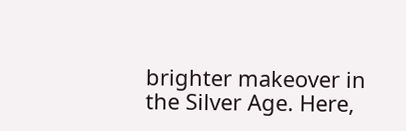brighter makeover in the Silver Age. Here,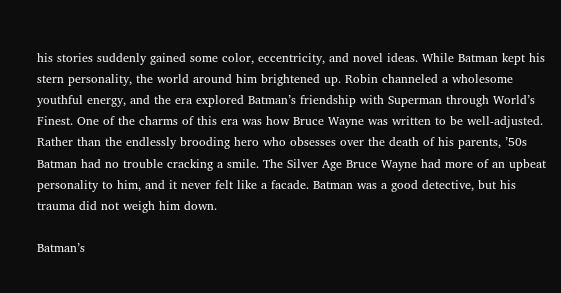his stories suddenly gained some color, eccentricity, and novel ideas. While Batman kept his stern personality, the world around him brightened up. Robin channeled a wholesome youthful energy, and the era explored Batman’s friendship with Superman through World’s Finest. One of the charms of this era was how Bruce Wayne was written to be well-adjusted. Rather than the endlessly brooding hero who obsesses over the death of his parents, ’50s Batman had no trouble cracking a smile. The Silver Age Bruce Wayne had more of an upbeat personality to him, and it never felt like a facade. Batman was a good detective, but his trauma did not weigh him down.

Batman’s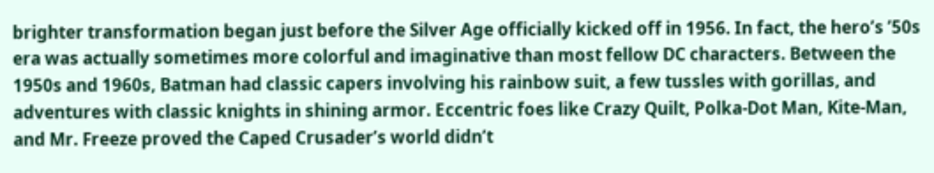brighter transformation began just before the Silver Age officially kicked off in 1956. In fact, the hero’s ’50s era was actually sometimes more colorful and imaginative than most fellow DC characters. Between the 1950s and 1960s, Batman had classic capers involving his rainbow suit, a few tussles with gorillas, and adventures with classic knights in shining armor. Eccentric foes like Crazy Quilt, Polka-Dot Man, Kite-Man, and Mr. Freeze proved the Caped Crusader’s world didn’t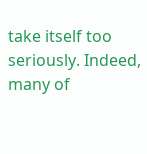take itself too seriously. Indeed, many of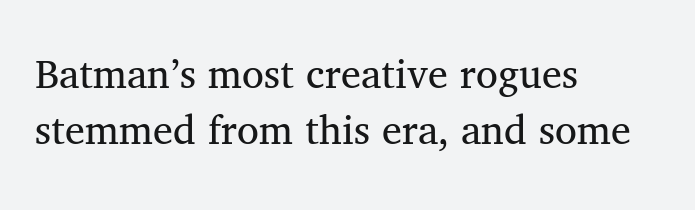Batman’s most creative rogues stemmed from this era, and some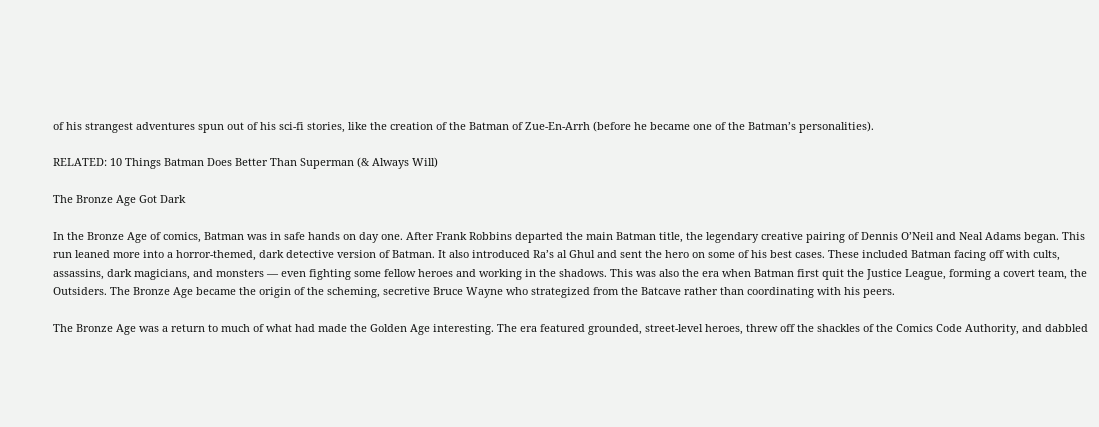of his strangest adventures spun out of his sci-fi stories, like the creation of the Batman of Zue-En-Arrh (before he became one of the Batman’s personalities).

RELATED: 10 Things Batman Does Better Than Superman (& Always Will)

The Bronze Age Got Dark

In the Bronze Age of comics, Batman was in safe hands on day one. After Frank Robbins departed the main Batman title, the legendary creative pairing of Dennis O’Neil and Neal Adams began. This run leaned more into a horror-themed, dark detective version of Batman. It also introduced Ra’s al Ghul and sent the hero on some of his best cases. These included Batman facing off with cults, assassins, dark magicians, and monsters — even fighting some fellow heroes and working in the shadows. This was also the era when Batman first quit the Justice League, forming a covert team, the Outsiders. The Bronze Age became the origin of the scheming, secretive Bruce Wayne who strategized from the Batcave rather than coordinating with his peers.

The Bronze Age was a return to much of what had made the Golden Age interesting. The era featured grounded, street-level heroes, threw off the shackles of the Comics Code Authority, and dabbled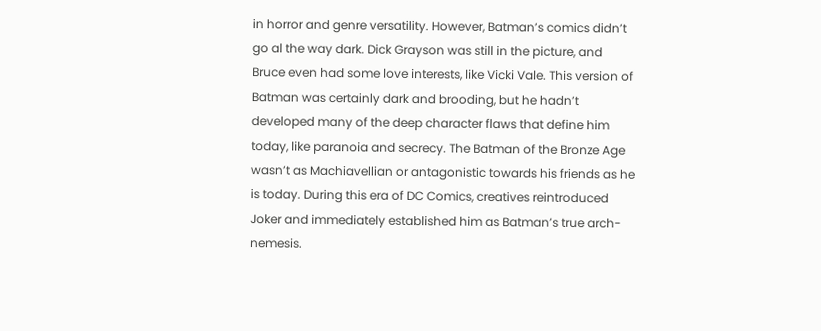in horror and genre versatility. However, Batman’s comics didn’t go al the way dark. Dick Grayson was still in the picture, and Bruce even had some love interests, like Vicki Vale. This version of Batman was certainly dark and brooding, but he hadn’t developed many of the deep character flaws that define him today, like paranoia and secrecy. The Batman of the Bronze Age wasn’t as Machiavellian or antagonistic towards his friends as he is today. During this era of DC Comics, creatives reintroduced Joker and immediately established him as Batman’s true arch-nemesis.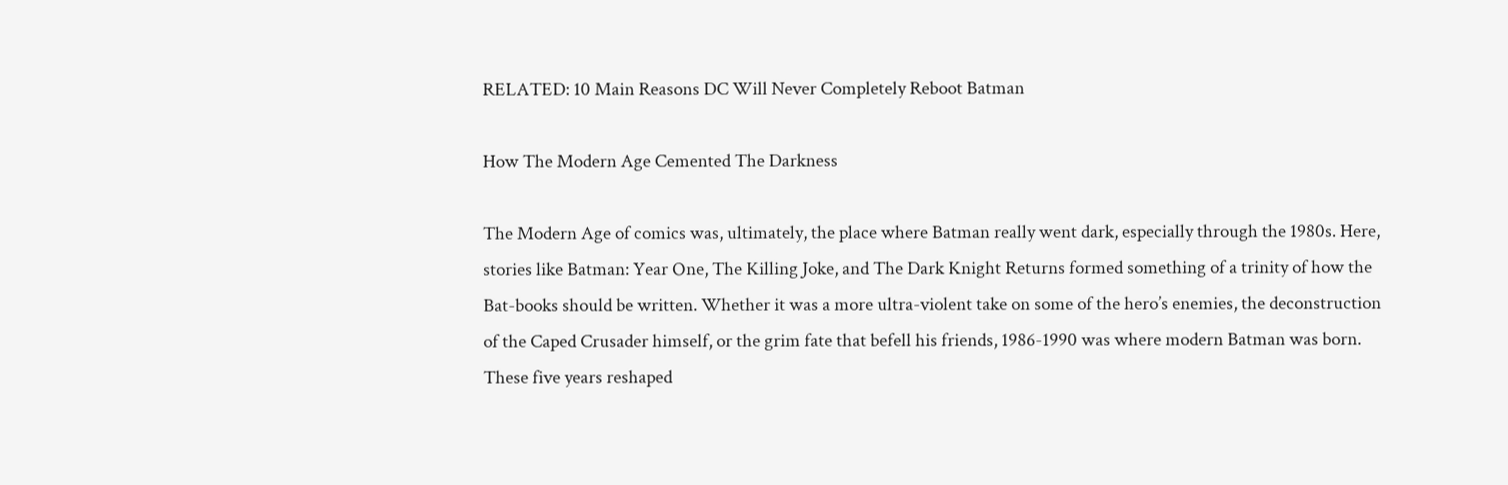RELATED: 10 Main Reasons DC Will Never Completely Reboot Batman

How The Modern Age Cemented The Darkness

The Modern Age of comics was, ultimately, the place where Batman really went dark, especially through the 1980s. Here, stories like Batman: Year One, The Killing Joke, and The Dark Knight Returns formed something of a trinity of how the Bat-books should be written. Whether it was a more ultra-violent take on some of the hero’s enemies, the deconstruction of the Caped Crusader himself, or the grim fate that befell his friends, 1986-1990 was where modern Batman was born. These five years reshaped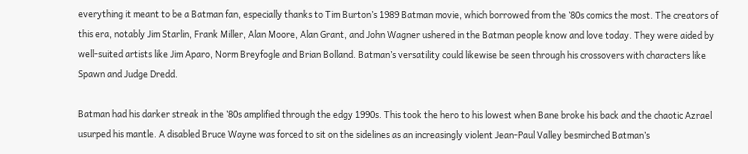everything it meant to be a Batman fan, especially thanks to Tim Burton’s 1989 Batman movie, which borrowed from the ’80s comics the most. The creators of this era, notably Jim Starlin, Frank Miller, Alan Moore, Alan Grant, and John Wagner ushered in the Batman people know and love today. They were aided by well-suited artists like Jim Aparo, Norm Breyfogle and Brian Bolland. Batman’s versatility could likewise be seen through his crossovers with characters like Spawn and Judge Dredd.

Batman had his darker streak in the ’80s amplified through the edgy 1990s. This took the hero to his lowest when Bane broke his back and the chaotic Azrael usurped his mantle. A disabled Bruce Wayne was forced to sit on the sidelines as an increasingly violent Jean-Paul Valley besmirched Batman’s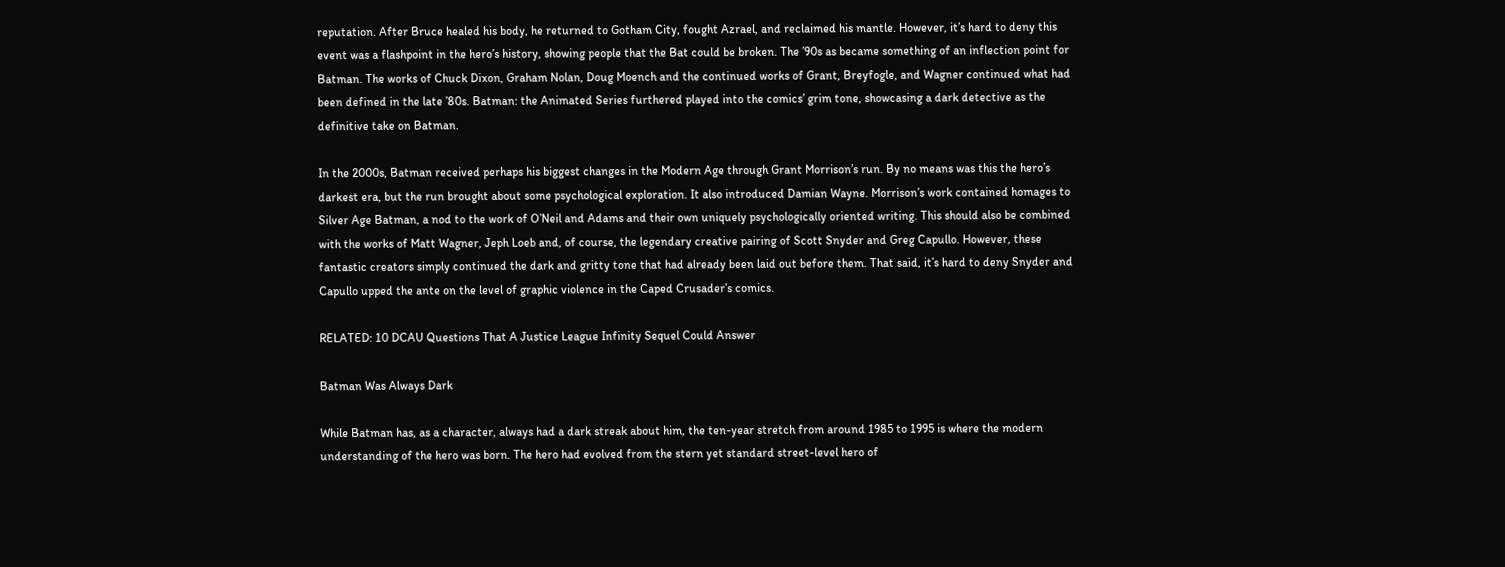reputation. After Bruce healed his body, he returned to Gotham City, fought Azrael, and reclaimed his mantle. However, it’s hard to deny this event was a flashpoint in the hero’s history, showing people that the Bat could be broken. The ’90s as became something of an inflection point for Batman. The works of Chuck Dixon, Graham Nolan, Doug Moench and the continued works of Grant, Breyfogle, and Wagner continued what had been defined in the late ’80s. Batman: the Animated Series furthered played into the comics’ grim tone, showcasing a dark detective as the definitive take on Batman.

In the 2000s, Batman received perhaps his biggest changes in the Modern Age through Grant Morrison’s run. By no means was this the hero’s darkest era, but the run brought about some psychological exploration. It also introduced Damian Wayne. Morrison’s work contained homages to Silver Age Batman, a nod to the work of O’Neil and Adams and their own uniquely psychologically oriented writing. This should also be combined with the works of Matt Wagner, Jeph Loeb and, of course, the legendary creative pairing of Scott Snyder and Greg Capullo. However, these fantastic creators simply continued the dark and gritty tone that had already been laid out before them. That said, it’s hard to deny Snyder and Capullo upped the ante on the level of graphic violence in the Caped Crusader’s comics.

RELATED: 10 DCAU Questions That A Justice League Infinity Sequel Could Answer

Batman Was Always Dark

While Batman has, as a character, always had a dark streak about him, the ten-year stretch from around 1985 to 1995 is where the modern understanding of the hero was born. The hero had evolved from the stern yet standard street-level hero of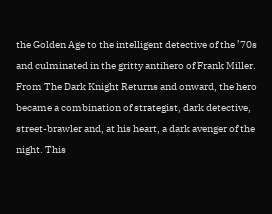the Golden Age to the intelligent detective of the ’70s and culminated in the gritty antihero of Frank Miller. From The Dark Knight Returns and onward, the hero became a combination of strategist, dark detective, street-brawler and, at his heart, a dark avenger of the night. This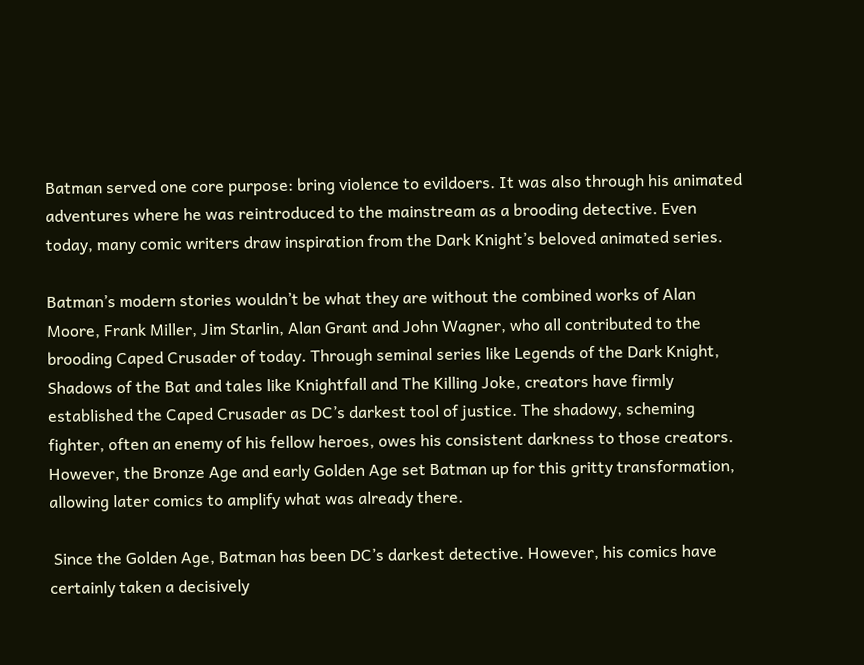Batman served one core purpose: bring violence to evildoers. It was also through his animated adventures where he was reintroduced to the mainstream as a brooding detective. Even today, many comic writers draw inspiration from the Dark Knight’s beloved animated series.

Batman’s modern stories wouldn’t be what they are without the combined works of Alan Moore, Frank Miller, Jim Starlin, Alan Grant and John Wagner, who all contributed to the brooding Caped Crusader of today. Through seminal series like Legends of the Dark Knight, Shadows of the Bat and tales like Knightfall and The Killing Joke, creators have firmly established the Caped Crusader as DC’s darkest tool of justice. The shadowy, scheming fighter, often an enemy of his fellow heroes, owes his consistent darkness to those creators. However, the Bronze Age and early Golden Age set Batman up for this gritty transformation, allowing later comics to amplify what was already there.

 Since the Golden Age, Batman has been DC’s darkest detective. However, his comics have certainly taken a decisively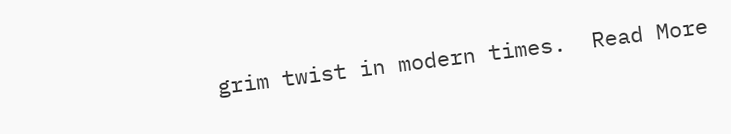grim twist in modern times.  Read More